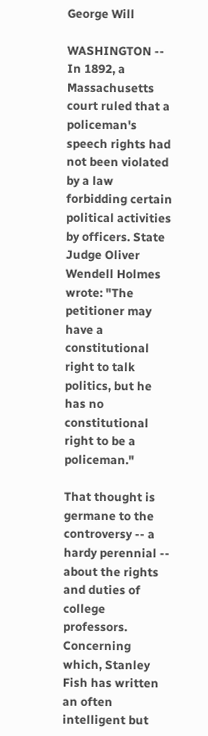George Will

WASHINGTON -- In 1892, a Massachusetts court ruled that a policeman's speech rights had not been violated by a law forbidding certain political activities by officers. State Judge Oliver Wendell Holmes wrote: "The petitioner may have a constitutional right to talk politics, but he has no constitutional right to be a policeman."

That thought is germane to the controversy -- a hardy perennial -- about the rights and duties of college professors. Concerning which, Stanley Fish has written an often intelligent but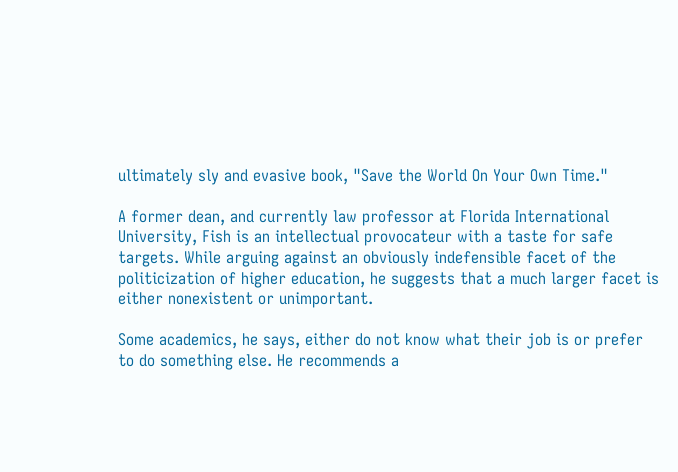ultimately sly and evasive book, "Save the World On Your Own Time."

A former dean, and currently law professor at Florida International University, Fish is an intellectual provocateur with a taste for safe targets. While arguing against an obviously indefensible facet of the politicization of higher education, he suggests that a much larger facet is either nonexistent or unimportant.

Some academics, he says, either do not know what their job is or prefer to do something else. He recommends a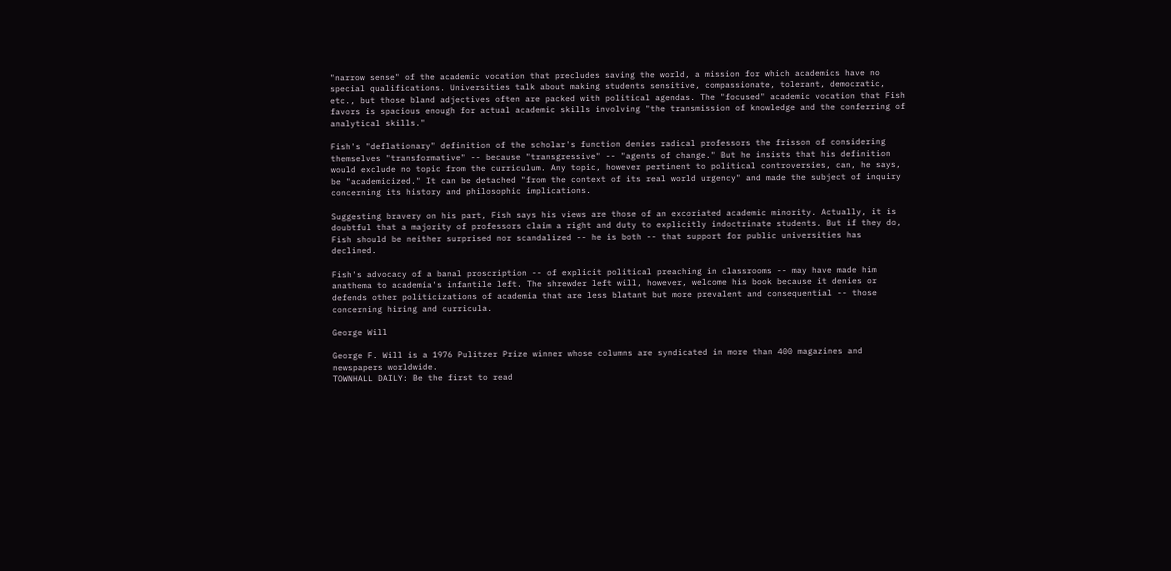"narrow sense" of the academic vocation that precludes saving the world, a mission for which academics have no special qualifications. Universities talk about making students sensitive, compassionate, tolerant, democratic, etc., but those bland adjectives often are packed with political agendas. The "focused" academic vocation that Fish favors is spacious enough for actual academic skills involving "the transmission of knowledge and the conferring of analytical skills."

Fish's "deflationary" definition of the scholar's function denies radical professors the frisson of considering themselves "transformative" -- because "transgressive" -- "agents of change." But he insists that his definition would exclude no topic from the curriculum. Any topic, however pertinent to political controversies, can, he says, be "academicized." It can be detached "from the context of its real world urgency" and made the subject of inquiry concerning its history and philosophic implications.

Suggesting bravery on his part, Fish says his views are those of an excoriated academic minority. Actually, it is doubtful that a majority of professors claim a right and duty to explicitly indoctrinate students. But if they do, Fish should be neither surprised nor scandalized -- he is both -- that support for public universities has declined.

Fish's advocacy of a banal proscription -- of explicit political preaching in classrooms -- may have made him anathema to academia's infantile left. The shrewder left will, however, welcome his book because it denies or defends other politicizations of academia that are less blatant but more prevalent and consequential -- those concerning hiring and curricula.

George Will

George F. Will is a 1976 Pulitzer Prize winner whose columns are syndicated in more than 400 magazines and newspapers worldwide.
TOWNHALL DAILY: Be the first to read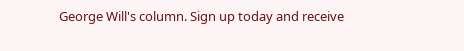George Will's column. Sign up today and receive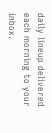daily lineup delivered each morning to your inbox.